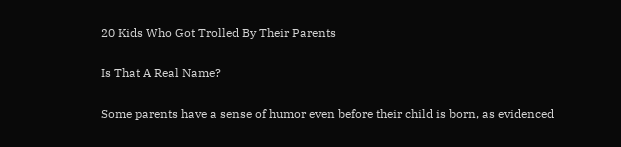20 Kids Who Got Trolled By Their Parents

Is That A Real Name?

Some parents have a sense of humor even before their child is born, as evidenced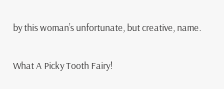by this woman’s unfortunate, but creative, name.

What A Picky Tooth Fairy!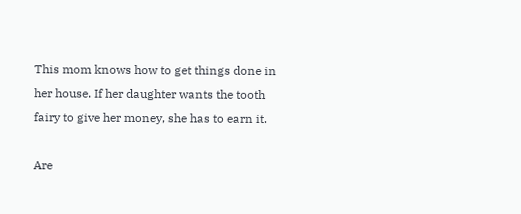This mom knows how to get things done in her house. If her daughter wants the tooth fairy to give her money, she has to earn it.

Are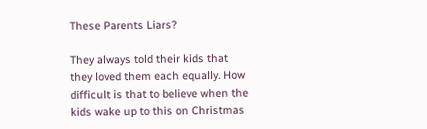These Parents Liars?

They always told their kids that they loved them each equally. How difficult is that to believe when the kids wake up to this on Christmas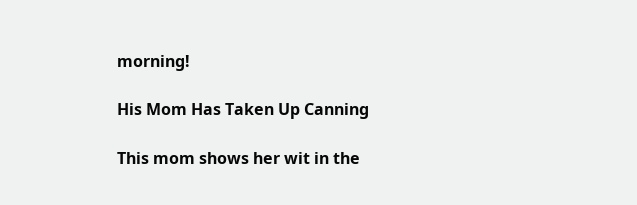morning!

His Mom Has Taken Up Canning

This mom shows her wit in the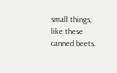small things, like these canned beets.